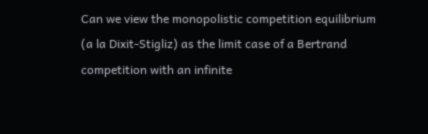Can we view the monopolistic competition equilibrium (a la Dixit-Stigliz) as the limit case of a Bertrand competition with an infinite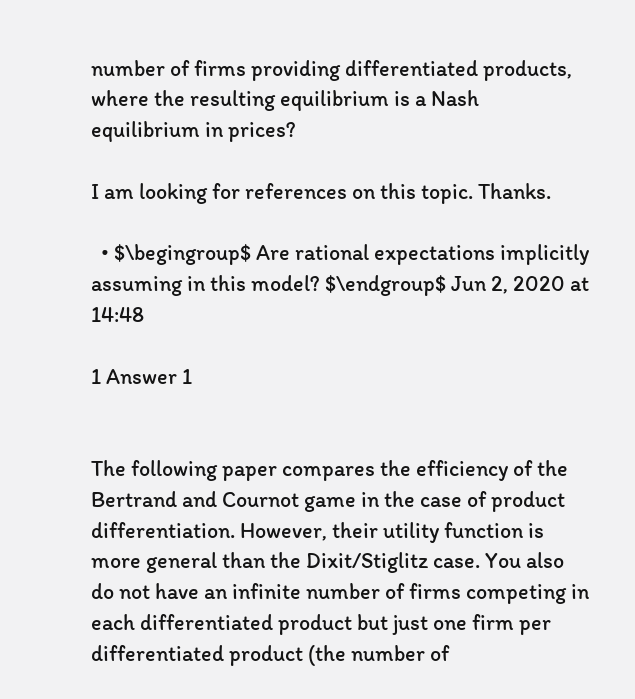number of firms providing differentiated products, where the resulting equilibrium is a Nash equilibrium in prices?

I am looking for references on this topic. Thanks.

  • $\begingroup$ Are rational expectations implicitly assuming in this model? $\endgroup$ Jun 2, 2020 at 14:48

1 Answer 1


The following paper compares the efficiency of the Bertrand and Cournot game in the case of product differentiation. However, their utility function is more general than the Dixit/Stiglitz case. You also do not have an infinite number of firms competing in each differentiated product but just one firm per differentiated product (the number of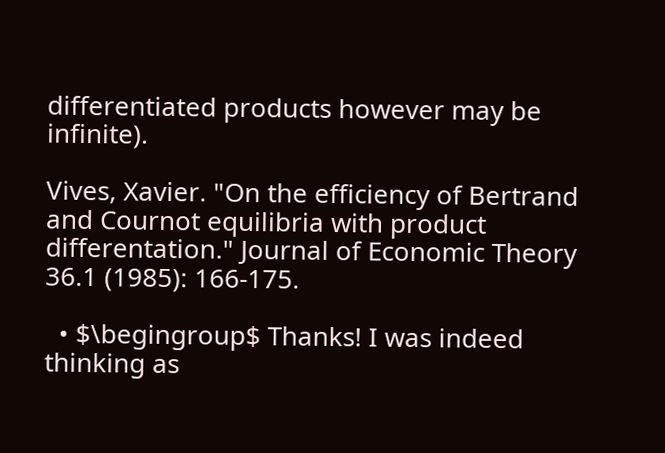differentiated products however may be infinite).

Vives, Xavier. "On the efficiency of Bertrand and Cournot equilibria with product differentation." Journal of Economic Theory 36.1 (1985): 166-175.

  • $\begingroup$ Thanks! I was indeed thinking as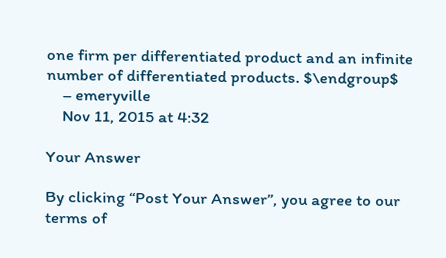one firm per differentiated product and an infinite number of differentiated products. $\endgroup$
    – emeryville
    Nov 11, 2015 at 4:32

Your Answer

By clicking “Post Your Answer”, you agree to our terms of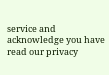service and acknowledge you have read our privacy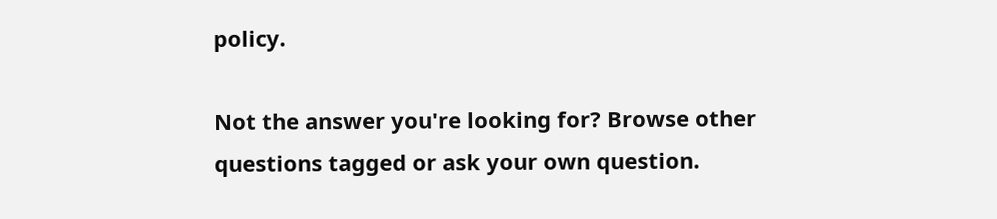policy.

Not the answer you're looking for? Browse other questions tagged or ask your own question.